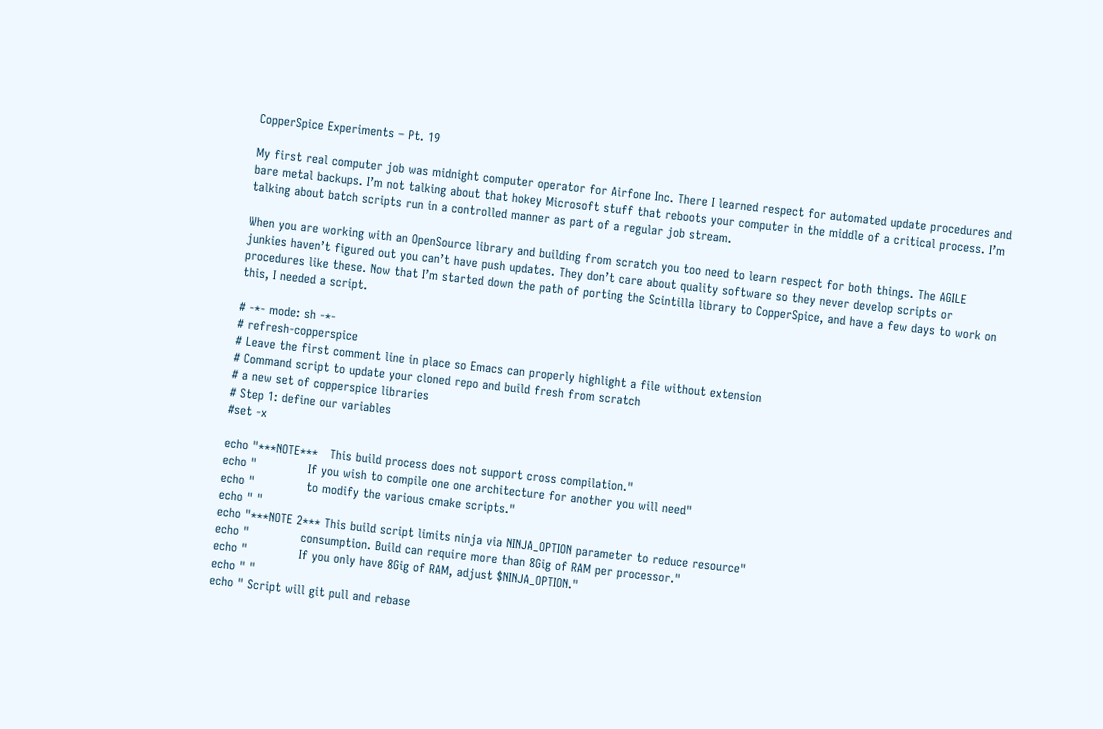CopperSpice Experiments – Pt. 19

My first real computer job was midnight computer operator for Airfone Inc. There I learned respect for automated update procedures and bare metal backups. I’m not talking about that hokey Microsoft stuff that reboots your computer in the middle of a critical process. I’m talking about batch scripts run in a controlled manner as part of a regular job stream.

When you are working with an OpenSource library and building from scratch you too need to learn respect for both things. The AGILE junkies haven’t figured out you can’t have push updates. They don’t care about quality software so they never develop scripts or procedures like these. Now that I’m started down the path of porting the Scintilla library to CopperSpice, and have a few days to work on this, I needed a script.

# -*- mode: sh -*-
# refresh-copperspice
# Leave the first comment line in place so Emacs can properly highlight a file without extension
# Command script to update your cloned repo and build fresh from scratch
# a new set of copperspice libraries
# Step 1: define our variables
#set -x

echo "***NOTE***   This build process does not support cross compilation."
echo "             If you wish to compile one one architecture for another you will need"
echo "             to modify the various cmake scripts."
echo " "
echo "***NOTE 2*** This build script limits ninja via NINJA_OPTION parameter to reduce resource"
echo "             consumption. Build can require more than 8Gig of RAM per processor."
echo "             If you only have 8Gig of RAM, adjust $NINJA_OPTION."
echo " "
echo " Script will git pull and rebase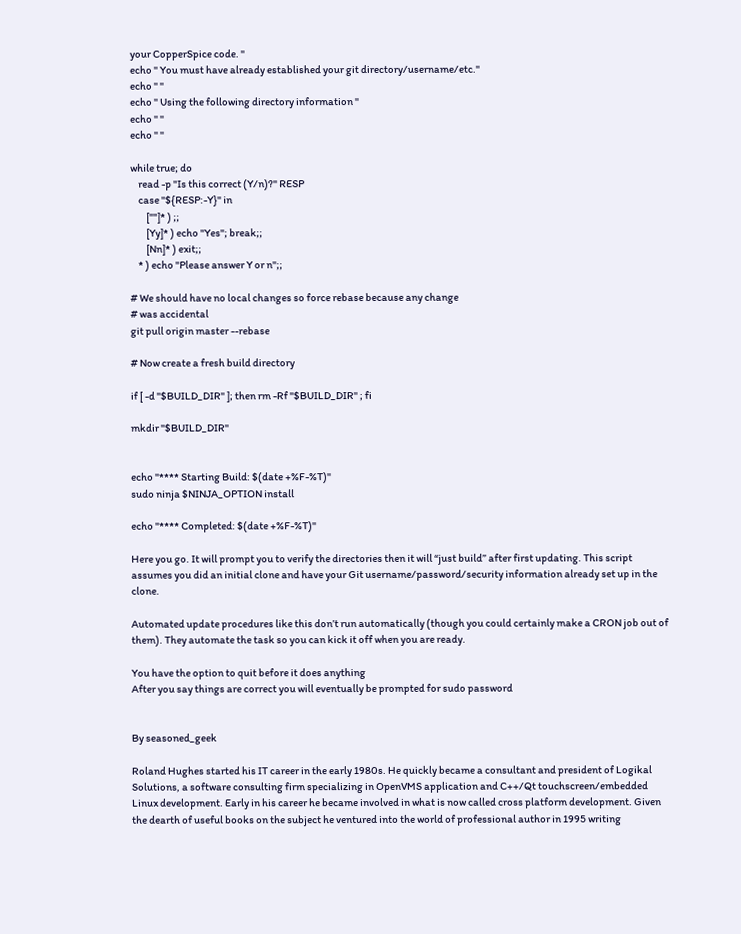your CopperSpice code. "
echo " You must have already established your git directory/username/etc."
echo " "
echo " Using the following directory information "
echo " "
echo " "

while true; do
    read -p "Is this correct (Y/n)?" RESP
    case "${RESP:-Y}" in
        [""]* ) ;;
        [Yy]* ) echo "Yes"; break;;
        [Nn]* ) exit;;
    * ) echo "Please answer Y or n";;

# We should have no local changes so force rebase because any change
# was accidental
git pull origin master --rebase

# Now create a fresh build directory

if [ -d "$BUILD_DIR" ]; then rm -Rf "$BUILD_DIR" ; fi

mkdir "$BUILD_DIR"


echo "**** Starting Build: $(date +%F-%T)"
sudo ninja $NINJA_OPTION install

echo "**** Completed: $(date +%F-%T)"

Here you go. It will prompt you to verify the directories then it will “just build” after first updating. This script assumes you did an initial clone and have your Git username/password/security information already set up in the clone.

Automated update procedures like this don’t run automatically (though you could certainly make a CRON job out of them). They automate the task so you can kick it off when you are ready.

You have the option to quit before it does anything
After you say things are correct you will eventually be prompted for sudo password


By seasoned_geek

Roland Hughes started his IT career in the early 1980s. He quickly became a consultant and president of Logikal Solutions, a software consulting firm specializing in OpenVMS application and C++/Qt touchscreen/embedded Linux development. Early in his career he became involved in what is now called cross platform development. Given the dearth of useful books on the subject he ventured into the world of professional author in 1995 writing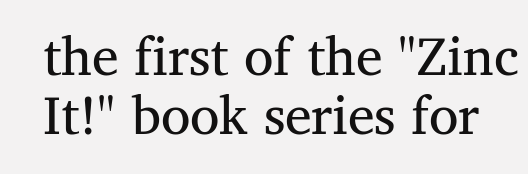the first of the "Zinc It!" book series for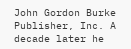John Gordon Burke Publisher, Inc. A decade later he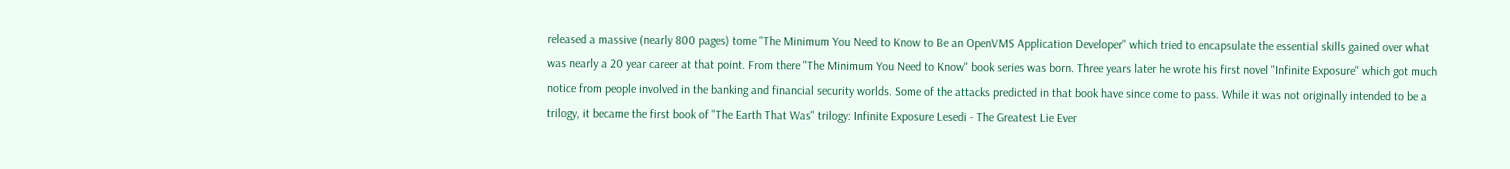released a massive (nearly 800 pages) tome "The Minimum You Need to Know to Be an OpenVMS Application Developer" which tried to encapsulate the essential skills gained over what was nearly a 20 year career at that point. From there "The Minimum You Need to Know" book series was born. Three years later he wrote his first novel "Infinite Exposure" which got much notice from people involved in the banking and financial security worlds. Some of the attacks predicted in that book have since come to pass. While it was not originally intended to be a trilogy, it became the first book of "The Earth That Was" trilogy: Infinite Exposure Lesedi - The Greatest Lie Ever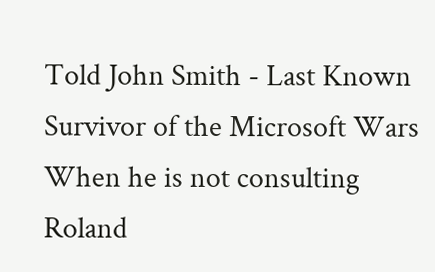Told John Smith - Last Known Survivor of the Microsoft Wars When he is not consulting Roland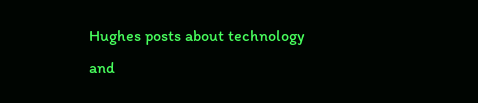Hughes posts about technology and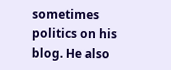sometimes politics on his blog. He also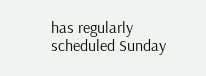has regularly scheduled Sunday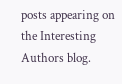posts appearing on the Interesting Authors blog.